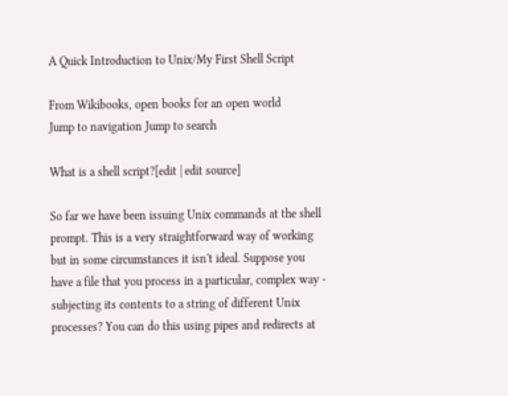A Quick Introduction to Unix/My First Shell Script

From Wikibooks, open books for an open world
Jump to navigation Jump to search

What is a shell script?[edit | edit source]

So far we have been issuing Unix commands at the shell prompt. This is a very straightforward way of working but in some circumstances it isn't ideal. Suppose you have a file that you process in a particular, complex way - subjecting its contents to a string of different Unix processes? You can do this using pipes and redirects at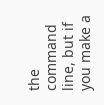the command line, but if you make a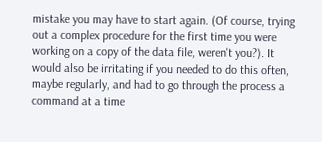mistake you may have to start again. (Of course, trying out a complex procedure for the first time you were working on a copy of the data file, weren't you?). It would also be irritating if you needed to do this often, maybe regularly, and had to go through the process a command at a time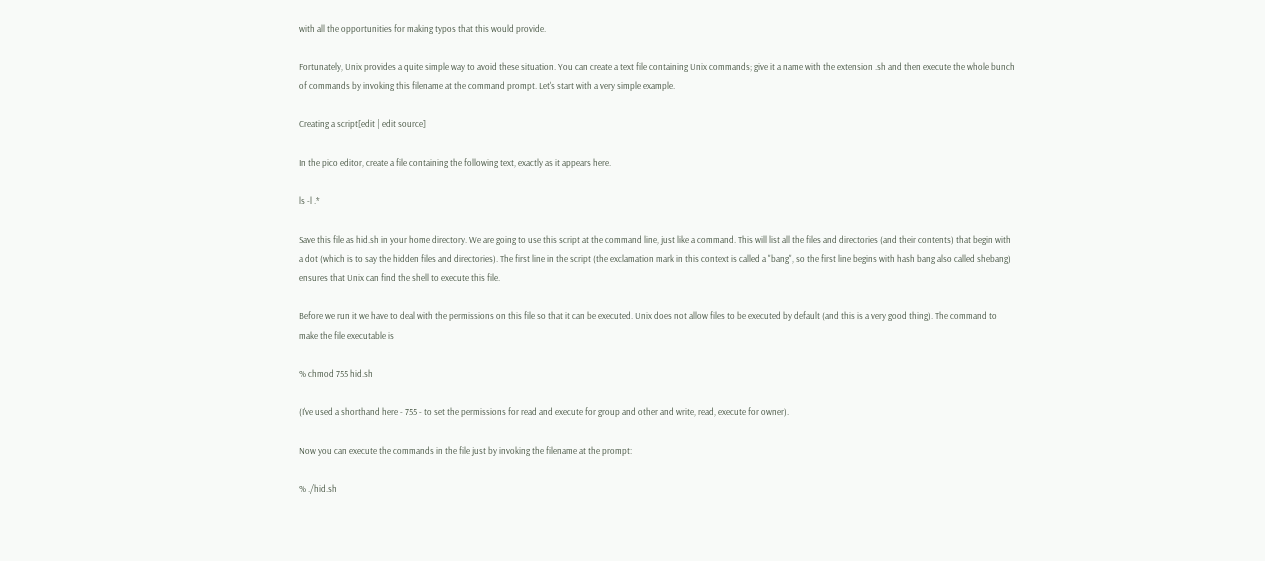with all the opportunities for making typos that this would provide.

Fortunately, Unix provides a quite simple way to avoid these situation. You can create a text file containing Unix commands; give it a name with the extension .sh and then execute the whole bunch of commands by invoking this filename at the command prompt. Let's start with a very simple example.

Creating a script[edit | edit source]

In the pico editor, create a file containing the following text, exactly as it appears here.

ls -l .*

Save this file as hid.sh in your home directory. We are going to use this script at the command line, just like a command. This will list all the files and directories (and their contents) that begin with a dot (which is to say the hidden files and directories). The first line in the script (the exclamation mark in this context is called a "bang", so the first line begins with hash bang also called shebang) ensures that Unix can find the shell to execute this file.

Before we run it we have to deal with the permissions on this file so that it can be executed. Unix does not allow files to be executed by default (and this is a very good thing). The command to make the file executable is

% chmod 755 hid.sh

(I've used a shorthand here - 755 - to set the permissions for read and execute for group and other and write, read, execute for owner).

Now you can execute the commands in the file just by invoking the filename at the prompt:

% ./hid.sh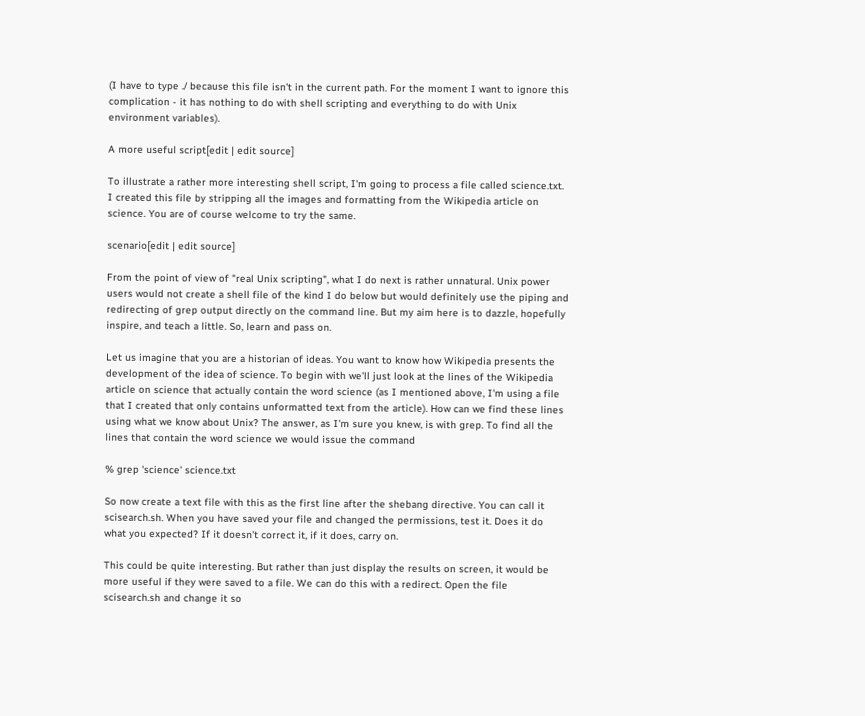(I have to type ./ because this file isn't in the current path. For the moment I want to ignore this complication - it has nothing to do with shell scripting and everything to do with Unix environment variables).

A more useful script[edit | edit source]

To illustrate a rather more interesting shell script, I'm going to process a file called science.txt. I created this file by stripping all the images and formatting from the Wikipedia article on science. You are of course welcome to try the same.

scenario[edit | edit source]

From the point of view of "real Unix scripting", what I do next is rather unnatural. Unix power users would not create a shell file of the kind I do below but would definitely use the piping and redirecting of grep output directly on the command line. But my aim here is to dazzle, hopefully inspire, and teach a little. So, learn and pass on.

Let us imagine that you are a historian of ideas. You want to know how Wikipedia presents the development of the idea of science. To begin with we'll just look at the lines of the Wikipedia article on science that actually contain the word science (as I mentioned above, I'm using a file that I created that only contains unformatted text from the article). How can we find these lines using what we know about Unix? The answer, as I'm sure you knew, is with grep. To find all the lines that contain the word science we would issue the command

% grep 'science' science.txt

So now create a text file with this as the first line after the shebang directive. You can call it scisearch.sh. When you have saved your file and changed the permissions, test it. Does it do what you expected? If it doesn't correct it, if it does, carry on.

This could be quite interesting. But rather than just display the results on screen, it would be more useful if they were saved to a file. We can do this with a redirect. Open the file scisearch.sh and change it so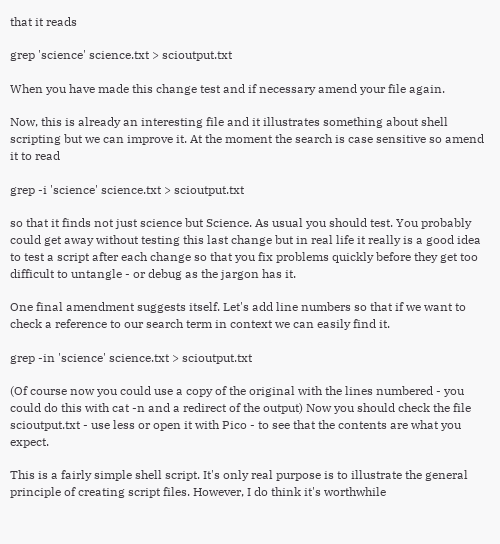that it reads

grep 'science' science.txt > scioutput.txt

When you have made this change test and if necessary amend your file again.

Now, this is already an interesting file and it illustrates something about shell scripting but we can improve it. At the moment the search is case sensitive so amend it to read

grep -i 'science' science.txt > scioutput.txt

so that it finds not just science but Science. As usual you should test. You probably could get away without testing this last change but in real life it really is a good idea to test a script after each change so that you fix problems quickly before they get too difficult to untangle - or debug as the jargon has it.

One final amendment suggests itself. Let's add line numbers so that if we want to check a reference to our search term in context we can easily find it.

grep -in 'science' science.txt > scioutput.txt

(Of course now you could use a copy of the original with the lines numbered - you could do this with cat -n and a redirect of the output) Now you should check the file scioutput.txt - use less or open it with Pico - to see that the contents are what you expect.

This is a fairly simple shell script. It's only real purpose is to illustrate the general principle of creating script files. However, I do think it's worthwhile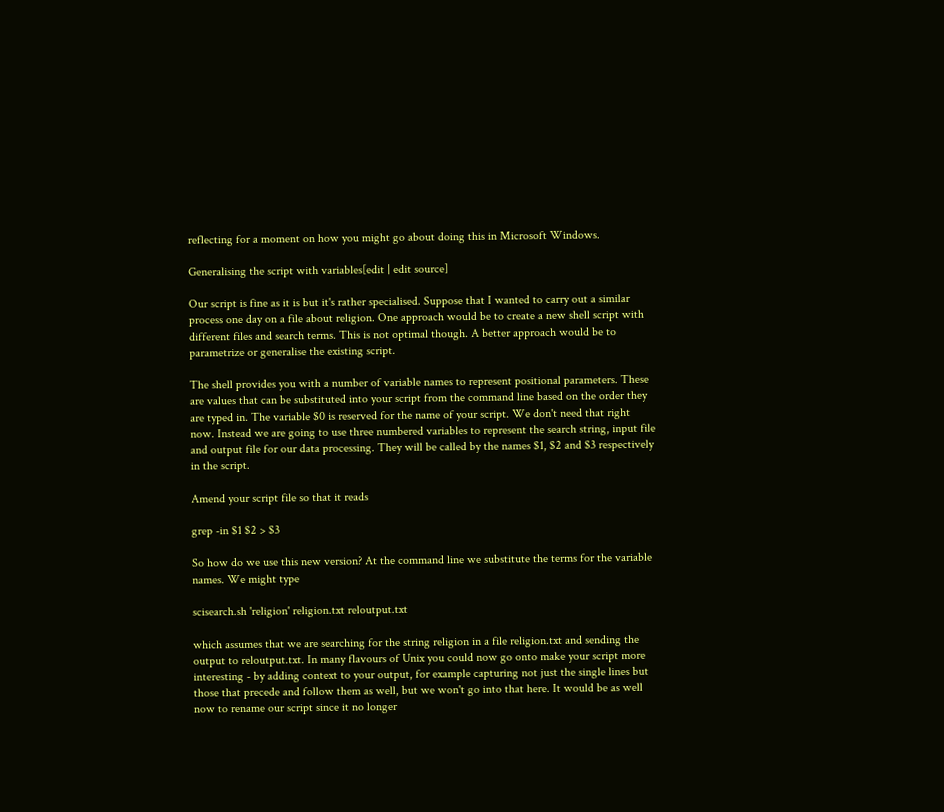reflecting for a moment on how you might go about doing this in Microsoft Windows.

Generalising the script with variables[edit | edit source]

Our script is fine as it is but it's rather specialised. Suppose that I wanted to carry out a similar process one day on a file about religion. One approach would be to create a new shell script with different files and search terms. This is not optimal though. A better approach would be to parametrize or generalise the existing script.

The shell provides you with a number of variable names to represent positional parameters. These are values that can be substituted into your script from the command line based on the order they are typed in. The variable $0 is reserved for the name of your script. We don't need that right now. Instead we are going to use three numbered variables to represent the search string, input file and output file for our data processing. They will be called by the names $1, $2 and $3 respectively in the script.

Amend your script file so that it reads

grep -in $1 $2 > $3

So how do we use this new version? At the command line we substitute the terms for the variable names. We might type

scisearch.sh 'religion' religion.txt reloutput.txt

which assumes that we are searching for the string religion in a file religion.txt and sending the output to reloutput.txt. In many flavours of Unix you could now go onto make your script more interesting - by adding context to your output, for example capturing not just the single lines but those that precede and follow them as well, but we won't go into that here. It would be as well now to rename our script since it no longer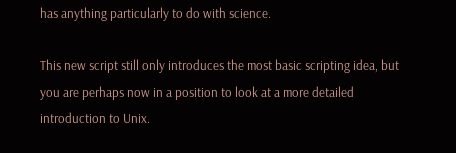has anything particularly to do with science.

This new script still only introduces the most basic scripting idea, but you are perhaps now in a position to look at a more detailed introduction to Unix.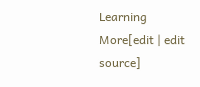Learning More[edit | edit source]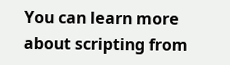You can learn more about scripting from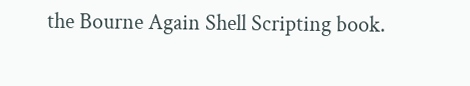the Bourne Again Shell Scripting book.